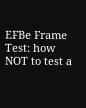EFBe Frame Test: how NOT to test a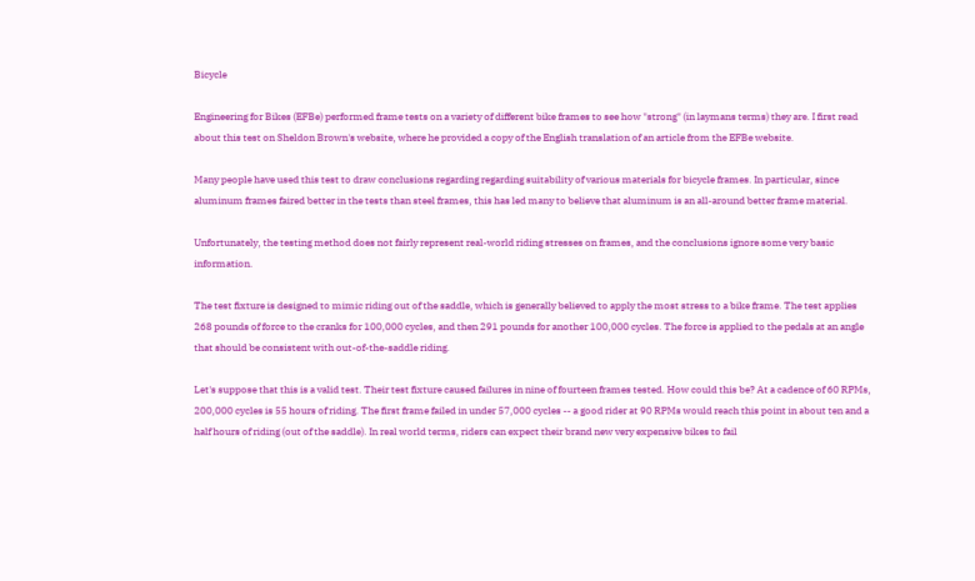Bicycle

Engineering for Bikes (EFBe) performed frame tests on a variety of different bike frames to see how "strong" (in laymans terms) they are. I first read about this test on Sheldon Brown's website, where he provided a copy of the English translation of an article from the EFBe website.

Many people have used this test to draw conclusions regarding regarding suitability of various materials for bicycle frames. In particular, since aluminum frames faired better in the tests than steel frames, this has led many to believe that aluminum is an all-around better frame material.

Unfortunately, the testing method does not fairly represent real-world riding stresses on frames, and the conclusions ignore some very basic information.

The test fixture is designed to mimic riding out of the saddle, which is generally believed to apply the most stress to a bike frame. The test applies 268 pounds of force to the cranks for 100,000 cycles, and then 291 pounds for another 100,000 cycles. The force is applied to the pedals at an angle that should be consistent with out-of-the-saddle riding.

Let's suppose that this is a valid test. Their test fixture caused failures in nine of fourteen frames tested. How could this be? At a cadence of 60 RPMs, 200,000 cycles is 55 hours of riding. The first frame failed in under 57,000 cycles -- a good rider at 90 RPMs would reach this point in about ten and a half hours of riding (out of the saddle). In real world terms, riders can expect their brand new very expensive bikes to fail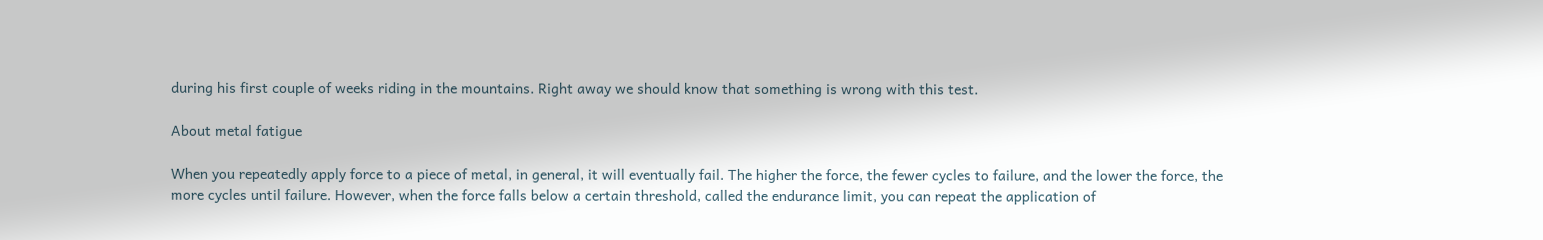during his first couple of weeks riding in the mountains. Right away we should know that something is wrong with this test.

About metal fatigue

When you repeatedly apply force to a piece of metal, in general, it will eventually fail. The higher the force, the fewer cycles to failure, and the lower the force, the more cycles until failure. However, when the force falls below a certain threshold, called the endurance limit, you can repeat the application of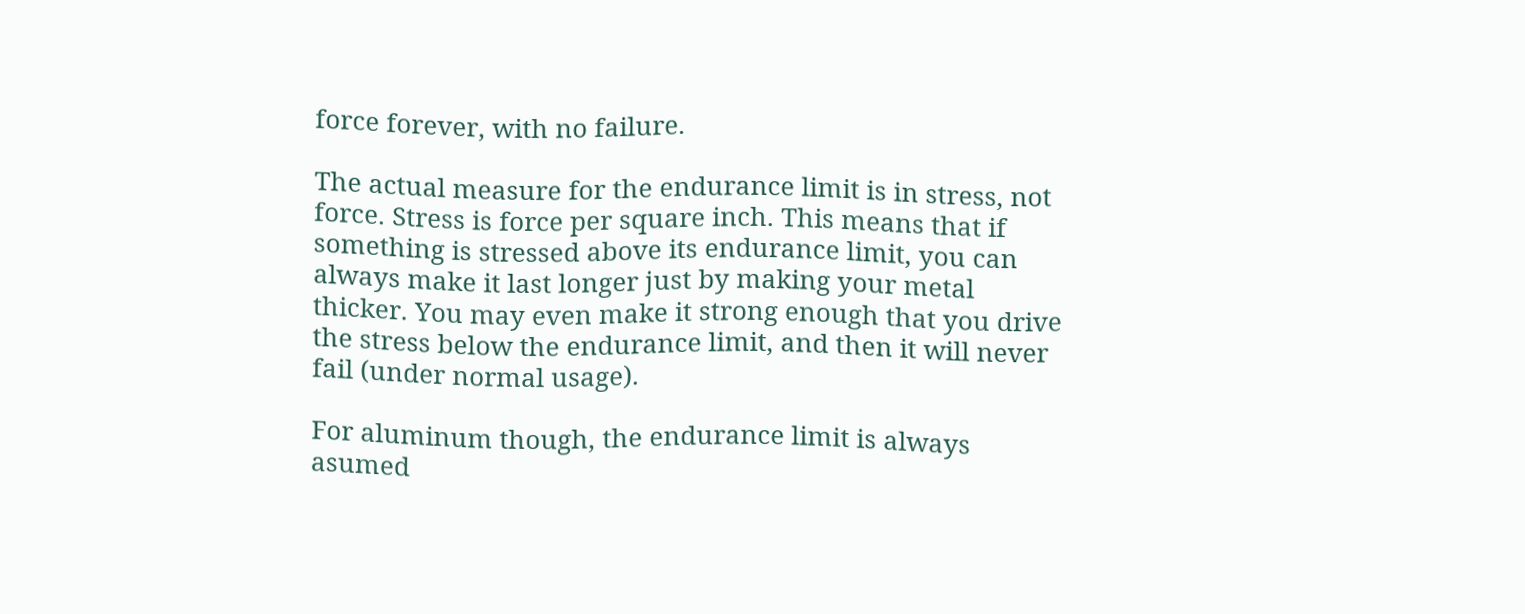force forever, with no failure.

The actual measure for the endurance limit is in stress, not force. Stress is force per square inch. This means that if something is stressed above its endurance limit, you can always make it last longer just by making your metal thicker. You may even make it strong enough that you drive the stress below the endurance limit, and then it will never fail (under normal usage).

For aluminum though, the endurance limit is always asumed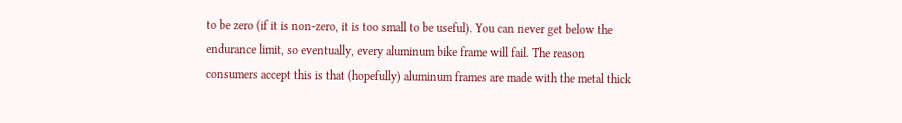to be zero (if it is non-zero, it is too small to be useful). You can never get below the endurance limit, so eventually, every aluminum bike frame will fail. The reason consumers accept this is that (hopefully) aluminum frames are made with the metal thick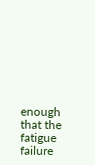enough that the fatigue failure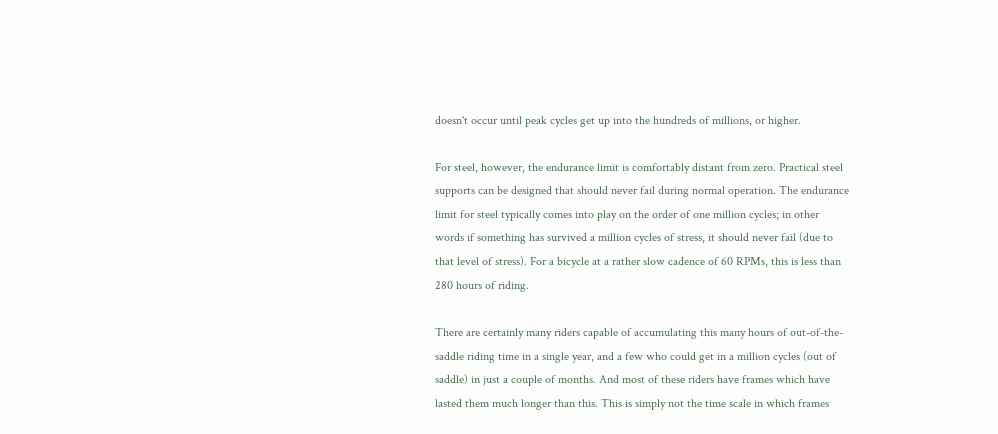doesn't occur until peak cycles get up into the hundreds of millions, or higher.

For steel, however, the endurance limit is comfortably distant from zero. Practical steel supports can be designed that should never fail during normal operation. The endurance limit for steel typically comes into play on the order of one million cycles; in other words if something has survived a million cycles of stress, it should never fail (due to that level of stress). For a bicycle at a rather slow cadence of 60 RPMs, this is less than 280 hours of riding.

There are certainly many riders capable of accumulating this many hours of out-of-the-saddle riding time in a single year, and a few who could get in a million cycles (out of saddle) in just a couple of months. And most of these riders have frames which have lasted them much longer than this. This is simply not the time scale in which frames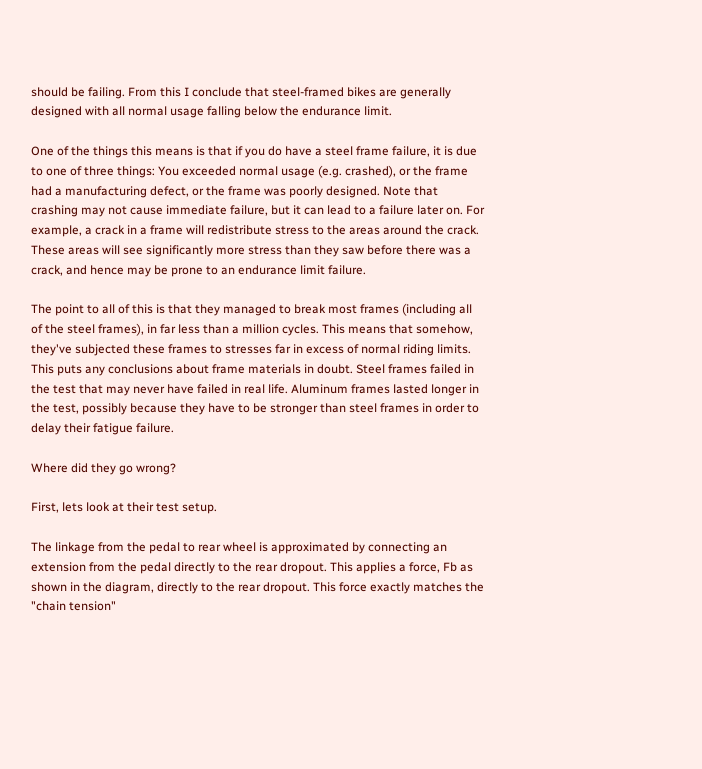should be failing. From this I conclude that steel-framed bikes are generally designed with all normal usage falling below the endurance limit.

One of the things this means is that if you do have a steel frame failure, it is due to one of three things: You exceeded normal usage (e.g. crashed), or the frame had a manufacturing defect, or the frame was poorly designed. Note that crashing may not cause immediate failure, but it can lead to a failure later on. For example, a crack in a frame will redistribute stress to the areas around the crack. These areas will see significantly more stress than they saw before there was a crack, and hence may be prone to an endurance limit failure.

The point to all of this is that they managed to break most frames (including all of the steel frames), in far less than a million cycles. This means that somehow, they've subjected these frames to stresses far in excess of normal riding limits. This puts any conclusions about frame materials in doubt. Steel frames failed in the test that may never have failed in real life. Aluminum frames lasted longer in the test, possibly because they have to be stronger than steel frames in order to delay their fatigue failure.

Where did they go wrong?

First, lets look at their test setup.

The linkage from the pedal to rear wheel is approximated by connecting an extension from the pedal directly to the rear dropout. This applies a force, Fb as shown in the diagram, directly to the rear dropout. This force exactly matches the "chain tension"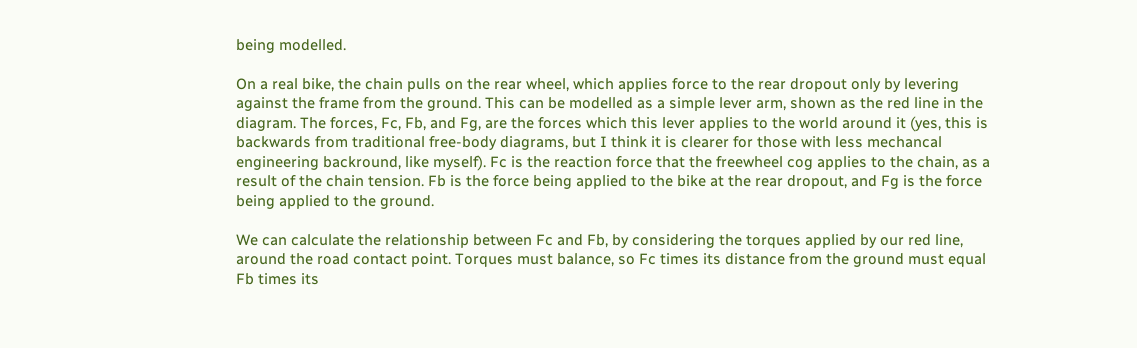being modelled.

On a real bike, the chain pulls on the rear wheel, which applies force to the rear dropout only by levering against the frame from the ground. This can be modelled as a simple lever arm, shown as the red line in the diagram. The forces, Fc, Fb, and Fg, are the forces which this lever applies to the world around it (yes, this is backwards from traditional free-body diagrams, but I think it is clearer for those with less mechancal engineering backround, like myself). Fc is the reaction force that the freewheel cog applies to the chain, as a result of the chain tension. Fb is the force being applied to the bike at the rear dropout, and Fg is the force being applied to the ground.

We can calculate the relationship between Fc and Fb, by considering the torques applied by our red line, around the road contact point. Torques must balance, so Fc times its distance from the ground must equal Fb times its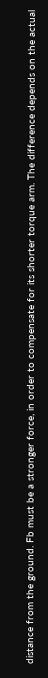distance from the ground. Fb must be a stronger force, in order to compensate for its shorter torque arm. The difference depends on the actual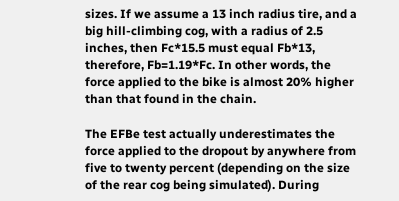sizes. If we assume a 13 inch radius tire, and a big hill-climbing cog, with a radius of 2.5 inches, then Fc*15.5 must equal Fb*13, therefore, Fb=1.19*Fc. In other words, the force applied to the bike is almost 20% higher than that found in the chain.

The EFBe test actually underestimates the force applied to the dropout by anywhere from five to twenty percent (depending on the size of the rear cog being simulated). During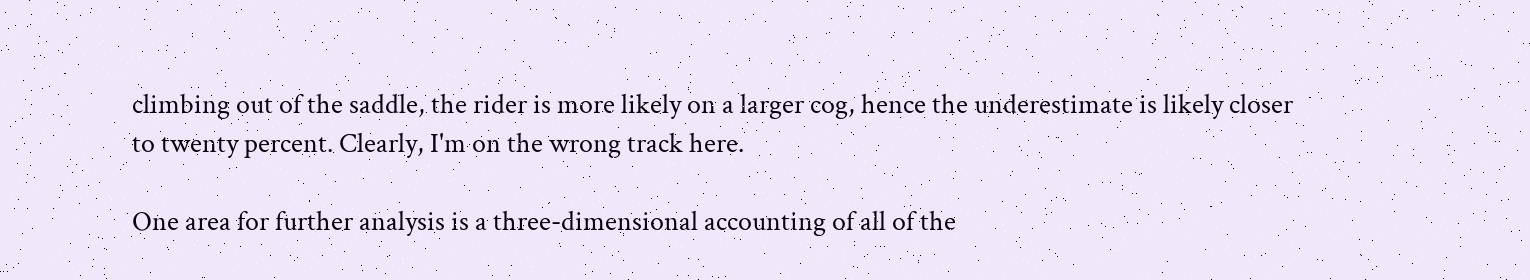climbing out of the saddle, the rider is more likely on a larger cog, hence the underestimate is likely closer to twenty percent. Clearly, I'm on the wrong track here.

One area for further analysis is a three-dimensional accounting of all of the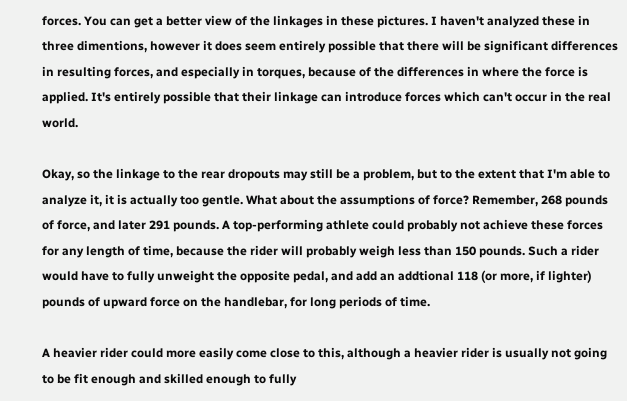forces. You can get a better view of the linkages in these pictures. I haven't analyzed these in three dimentions, however it does seem entirely possible that there will be significant differences in resulting forces, and especially in torques, because of the differences in where the force is applied. It's entirely possible that their linkage can introduce forces which can't occur in the real world.

Okay, so the linkage to the rear dropouts may still be a problem, but to the extent that I'm able to analyze it, it is actually too gentle. What about the assumptions of force? Remember, 268 pounds of force, and later 291 pounds. A top-performing athlete could probably not achieve these forces for any length of time, because the rider will probably weigh less than 150 pounds. Such a rider would have to fully unweight the opposite pedal, and add an addtional 118 (or more, if lighter) pounds of upward force on the handlebar, for long periods of time.

A heavier rider could more easily come close to this, although a heavier rider is usually not going to be fit enough and skilled enough to fully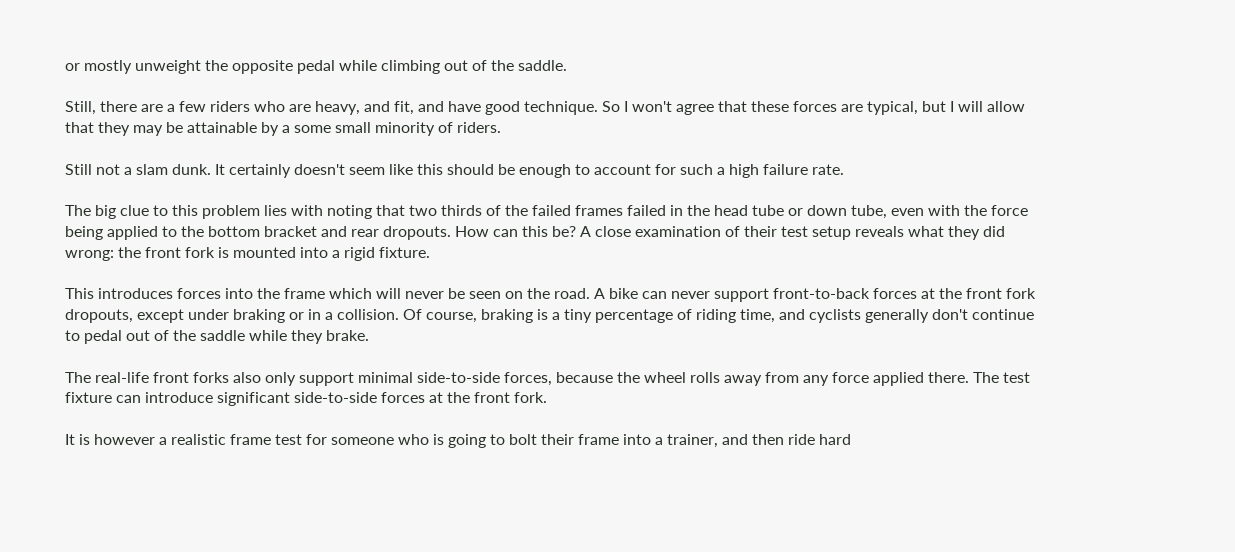or mostly unweight the opposite pedal while climbing out of the saddle.

Still, there are a few riders who are heavy, and fit, and have good technique. So I won't agree that these forces are typical, but I will allow that they may be attainable by a some small minority of riders.

Still not a slam dunk. It certainly doesn't seem like this should be enough to account for such a high failure rate.

The big clue to this problem lies with noting that two thirds of the failed frames failed in the head tube or down tube, even with the force being applied to the bottom bracket and rear dropouts. How can this be? A close examination of their test setup reveals what they did wrong: the front fork is mounted into a rigid fixture.

This introduces forces into the frame which will never be seen on the road. A bike can never support front-to-back forces at the front fork dropouts, except under braking or in a collision. Of course, braking is a tiny percentage of riding time, and cyclists generally don't continue to pedal out of the saddle while they brake.

The real-life front forks also only support minimal side-to-side forces, because the wheel rolls away from any force applied there. The test fixture can introduce significant side-to-side forces at the front fork.

It is however a realistic frame test for someone who is going to bolt their frame into a trainer, and then ride hard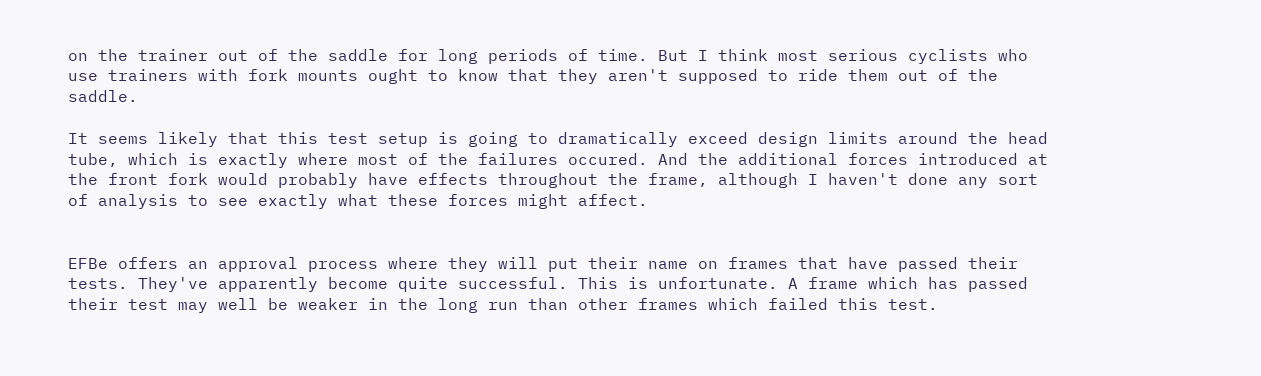on the trainer out of the saddle for long periods of time. But I think most serious cyclists who use trainers with fork mounts ought to know that they aren't supposed to ride them out of the saddle.

It seems likely that this test setup is going to dramatically exceed design limits around the head tube, which is exactly where most of the failures occured. And the additional forces introduced at the front fork would probably have effects throughout the frame, although I haven't done any sort of analysis to see exactly what these forces might affect.


EFBe offers an approval process where they will put their name on frames that have passed their tests. They've apparently become quite successful. This is unfortunate. A frame which has passed their test may well be weaker in the long run than other frames which failed this test.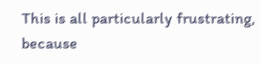This is all particularly frustrating, because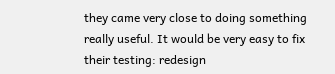they came very close to doing something really useful. It would be very easy to fix their testing: redesign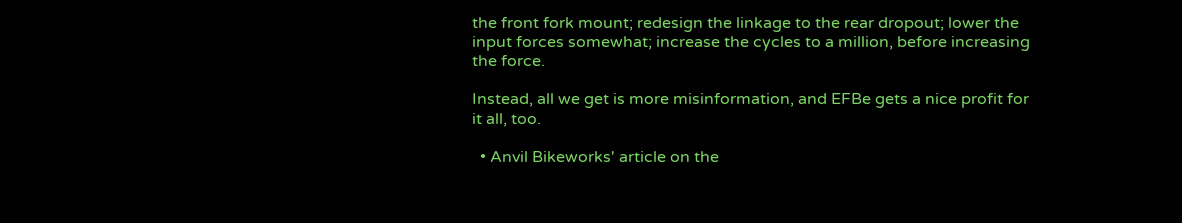the front fork mount; redesign the linkage to the rear dropout; lower the input forces somewhat; increase the cycles to a million, before increasing the force.

Instead, all we get is more misinformation, and EFBe gets a nice profit for it all, too.

  • Anvil Bikeworks' article on the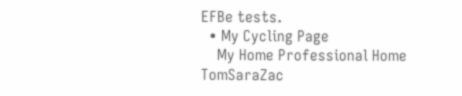EFBe tests.
  • My Cycling Page
    My Home Professional Home TomSaraZac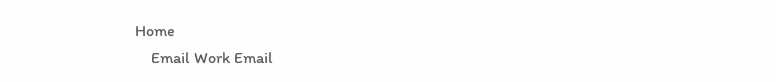Home
    Email Work Email